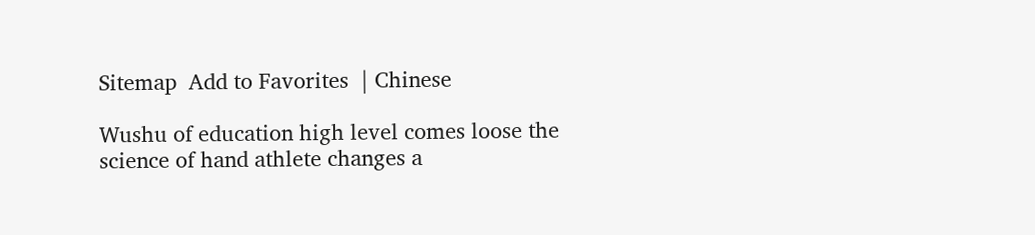Sitemap  Add to Favorites  | Chinese

Wushu of education high level comes loose the science of hand athlete changes a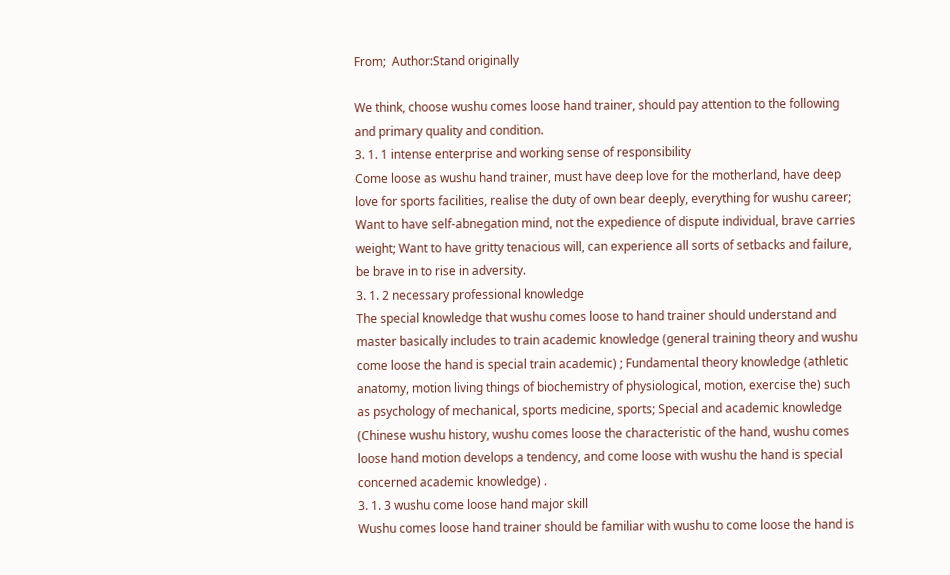From;  Author:Stand originally

We think, choose wushu comes loose hand trainer, should pay attention to the following and primary quality and condition.
3. 1. 1 intense enterprise and working sense of responsibility
Come loose as wushu hand trainer, must have deep love for the motherland, have deep love for sports facilities, realise the duty of own bear deeply, everything for wushu career; Want to have self-abnegation mind, not the expedience of dispute individual, brave carries weight; Want to have gritty tenacious will, can experience all sorts of setbacks and failure, be brave in to rise in adversity.
3. 1. 2 necessary professional knowledge
The special knowledge that wushu comes loose to hand trainer should understand and master basically includes to train academic knowledge (general training theory and wushu come loose the hand is special train academic) ; Fundamental theory knowledge (athletic anatomy, motion living things of biochemistry of physiological, motion, exercise the) such as psychology of mechanical, sports medicine, sports; Special and academic knowledge (Chinese wushu history, wushu comes loose the characteristic of the hand, wushu comes loose hand motion develops a tendency, and come loose with wushu the hand is special concerned academic knowledge) .
3. 1. 3 wushu come loose hand major skill
Wushu comes loose hand trainer should be familiar with wushu to come loose the hand is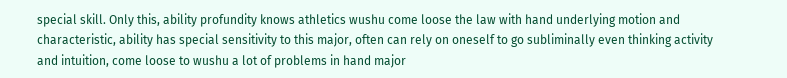special skill. Only this, ability profundity knows athletics wushu come loose the law with hand underlying motion and characteristic, ability has special sensitivity to this major, often can rely on oneself to go subliminally even thinking activity and intuition, come loose to wushu a lot of problems in hand major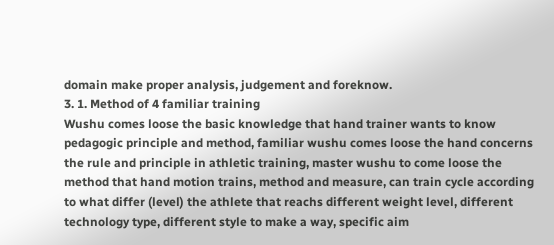domain make proper analysis, judgement and foreknow.
3. 1. Method of 4 familiar training
Wushu comes loose the basic knowledge that hand trainer wants to know pedagogic principle and method, familiar wushu comes loose the hand concerns the rule and principle in athletic training, master wushu to come loose the method that hand motion trains, method and measure, can train cycle according to what differ (level) the athlete that reachs different weight level, different technology type, different style to make a way, specific aim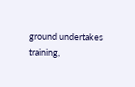ground undertakes training,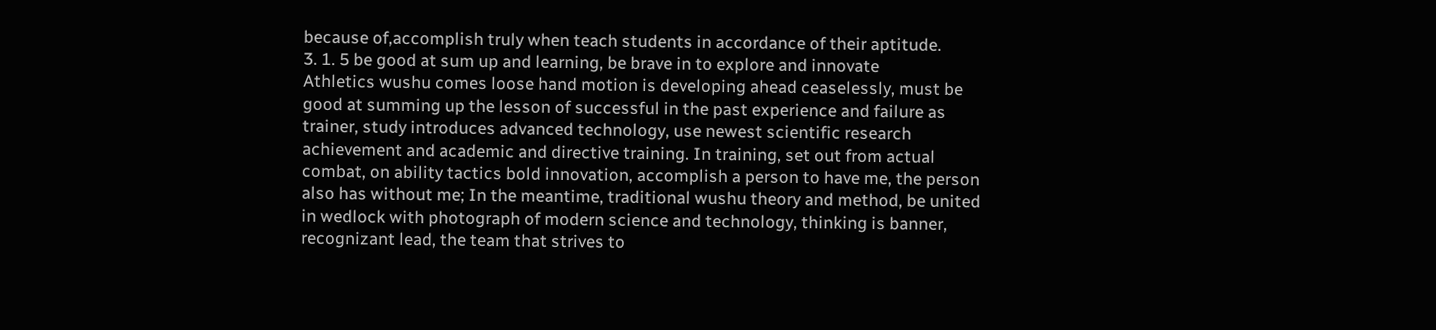because of,accomplish truly when teach students in accordance of their aptitude.
3. 1. 5 be good at sum up and learning, be brave in to explore and innovate
Athletics wushu comes loose hand motion is developing ahead ceaselessly, must be good at summing up the lesson of successful in the past experience and failure as trainer, study introduces advanced technology, use newest scientific research achievement and academic and directive training. In training, set out from actual combat, on ability tactics bold innovation, accomplish a person to have me, the person also has without me; In the meantime, traditional wushu theory and method, be united in wedlock with photograph of modern science and technology, thinking is banner, recognizant lead, the team that strives to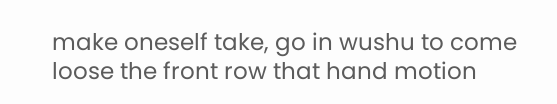make oneself take, go in wushu to come loose the front row that hand motion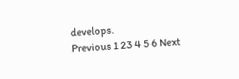develops.
Previous 1 23 4 5 6 Next